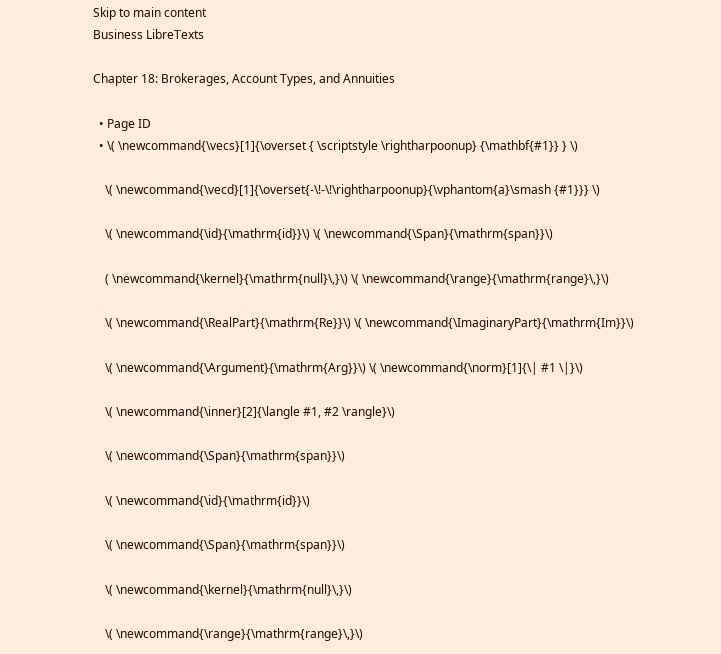Skip to main content
Business LibreTexts

Chapter 18: Brokerages, Account Types, and Annuities

  • Page ID
  • \( \newcommand{\vecs}[1]{\overset { \scriptstyle \rightharpoonup} {\mathbf{#1}} } \)

    \( \newcommand{\vecd}[1]{\overset{-\!-\!\rightharpoonup}{\vphantom{a}\smash {#1}}} \)

    \( \newcommand{\id}{\mathrm{id}}\) \( \newcommand{\Span}{\mathrm{span}}\)

    ( \newcommand{\kernel}{\mathrm{null}\,}\) \( \newcommand{\range}{\mathrm{range}\,}\)

    \( \newcommand{\RealPart}{\mathrm{Re}}\) \( \newcommand{\ImaginaryPart}{\mathrm{Im}}\)

    \( \newcommand{\Argument}{\mathrm{Arg}}\) \( \newcommand{\norm}[1]{\| #1 \|}\)

    \( \newcommand{\inner}[2]{\langle #1, #2 \rangle}\)

    \( \newcommand{\Span}{\mathrm{span}}\)

    \( \newcommand{\id}{\mathrm{id}}\)

    \( \newcommand{\Span}{\mathrm{span}}\)

    \( \newcommand{\kernel}{\mathrm{null}\,}\)

    \( \newcommand{\range}{\mathrm{range}\,}\)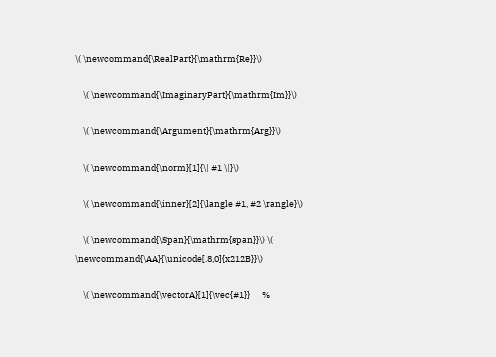\( \newcommand{\RealPart}{\mathrm{Re}}\)

    \( \newcommand{\ImaginaryPart}{\mathrm{Im}}\)

    \( \newcommand{\Argument}{\mathrm{Arg}}\)

    \( \newcommand{\norm}[1]{\| #1 \|}\)

    \( \newcommand{\inner}[2]{\langle #1, #2 \rangle}\)

    \( \newcommand{\Span}{\mathrm{span}}\) \( \newcommand{\AA}{\unicode[.8,0]{x212B}}\)

    \( \newcommand{\vectorA}[1]{\vec{#1}}      %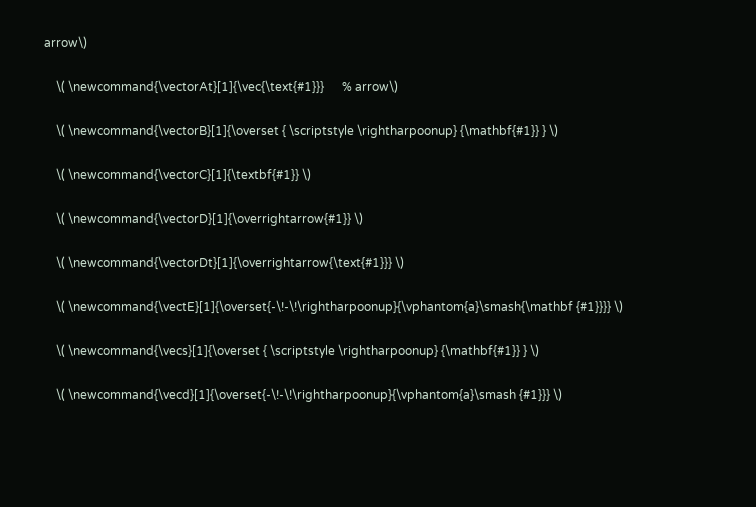arrow\)

    \( \newcommand{\vectorAt}[1]{\vec{\text{#1}}}      % arrow\)

    \( \newcommand{\vectorB}[1]{\overset { \scriptstyle \rightharpoonup} {\mathbf{#1}} } \)

    \( \newcommand{\vectorC}[1]{\textbf{#1}} \)

    \( \newcommand{\vectorD}[1]{\overrightarrow{#1}} \)

    \( \newcommand{\vectorDt}[1]{\overrightarrow{\text{#1}}} \)

    \( \newcommand{\vectE}[1]{\overset{-\!-\!\rightharpoonup}{\vphantom{a}\smash{\mathbf {#1}}}} \)

    \( \newcommand{\vecs}[1]{\overset { \scriptstyle \rightharpoonup} {\mathbf{#1}} } \)

    \( \newcommand{\vecd}[1]{\overset{-\!-\!\rightharpoonup}{\vphantom{a}\smash {#1}}} \)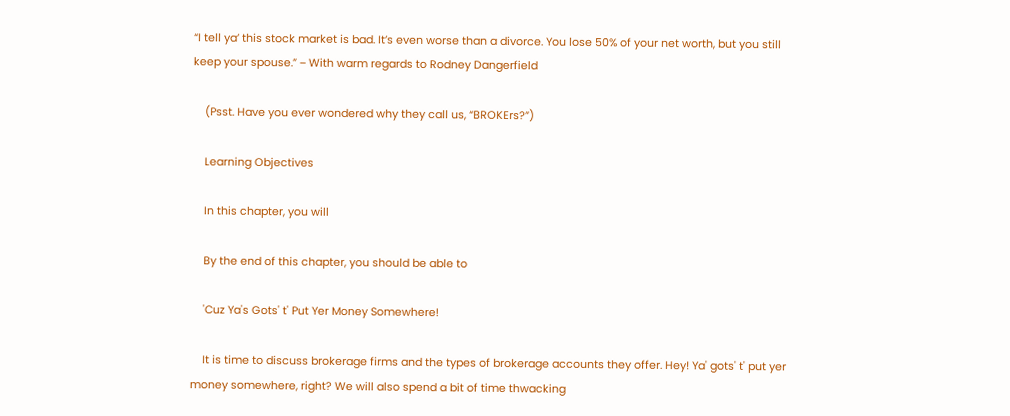“I tell ya’ this stock market is bad. It’s even worse than a divorce. You lose 50% of your net worth, but you still keep your spouse.” ‒ With warm regards to Rodney Dangerfield

    (Psst. Have you ever wondered why they call us, “BROKErs?”)

    Learning Objectives

    In this chapter, you will

    By the end of this chapter, you should be able to

    'Cuz Ya's Gots' t' Put Yer Money Somewhere!

    It is time to discuss brokerage firms and the types of brokerage accounts they offer. Hey! Ya' gots' t' put yer money somewhere, right? We will also spend a bit of time thwacking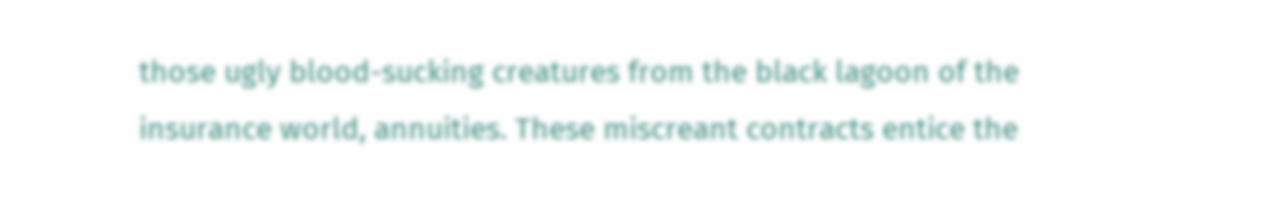those ugly blood-sucking creatures from the black lagoon of the insurance world, annuities. These miscreant contracts entice the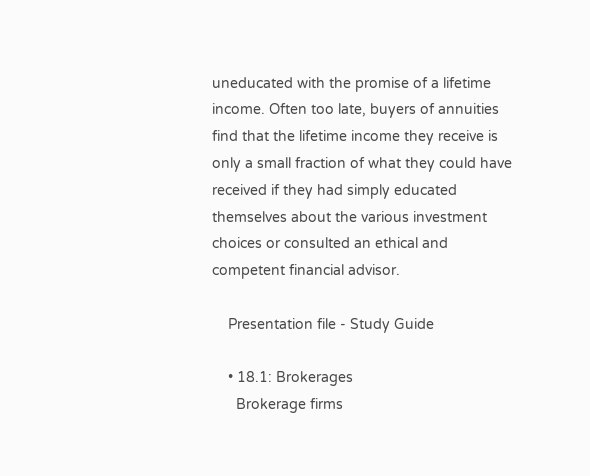uneducated with the promise of a lifetime income. Often too late, buyers of annuities find that the lifetime income they receive is only a small fraction of what they could have received if they had simply educated themselves about the various investment choices or consulted an ethical and competent financial advisor.

    Presentation file - Study Guide

    • 18.1: Brokerages
      Brokerage firms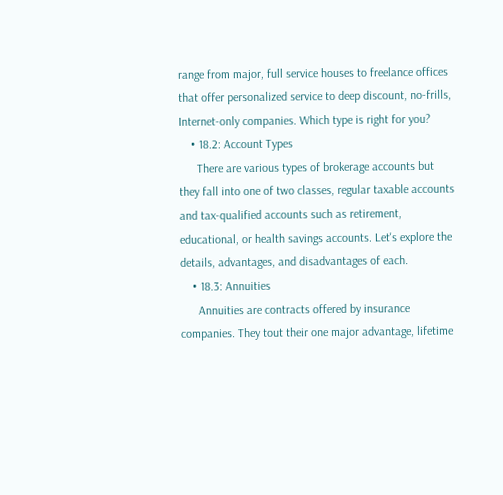range from major, full service houses to freelance offices that offer personalized service to deep discount, no-frills, Internet-only companies. Which type is right for you?
    • 18.2: Account Types
      There are various types of brokerage accounts but they fall into one of two classes, regular taxable accounts and tax-qualified accounts such as retirement, educational, or health savings accounts. Let's explore the details, advantages, and disadvantages of each.
    • 18.3: Annuities
      Annuities are contracts offered by insurance companies. They tout their one major advantage, lifetime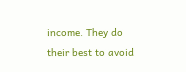income. They do their best to avoid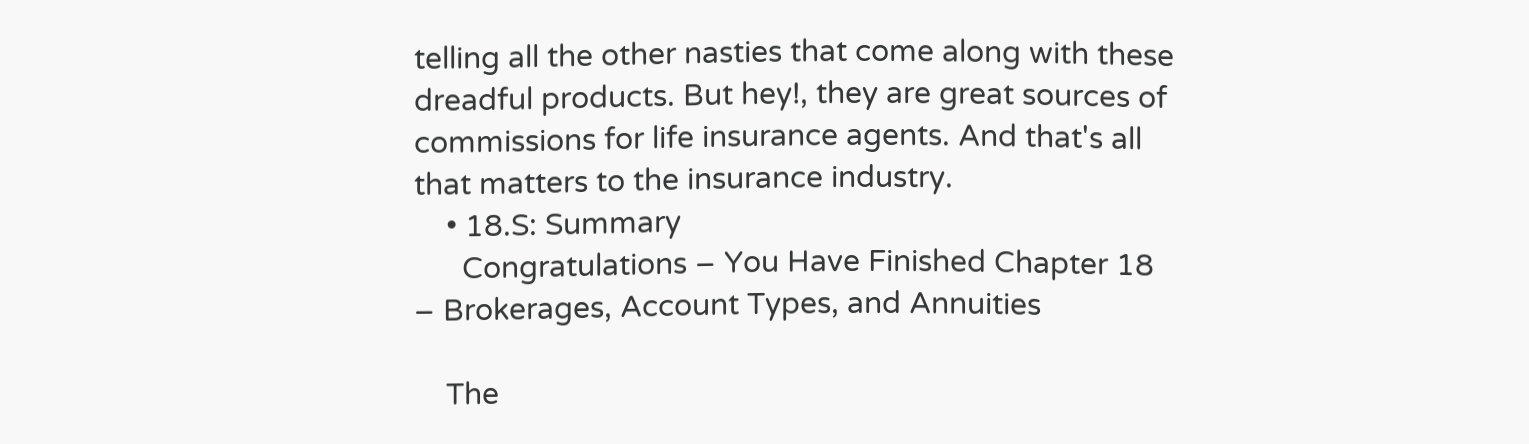telling all the other nasties that come along with these dreadful products. But hey!, they are great sources of commissions for life insurance agents. And that's all that matters to the insurance industry.
    • 18.S: Summary
      Congratulations ‒ You Have Finished Chapter 18 ‒ Brokerages, Account Types, and Annuities

    The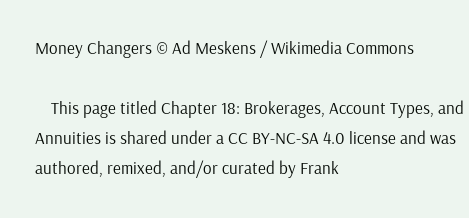Money Changers © Ad Meskens / Wikimedia Commons

    This page titled Chapter 18: Brokerages, Account Types, and Annuities is shared under a CC BY-NC-SA 4.0 license and was authored, remixed, and/or curated by Frank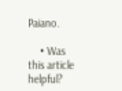Paiano.

    • Was this article helpful?